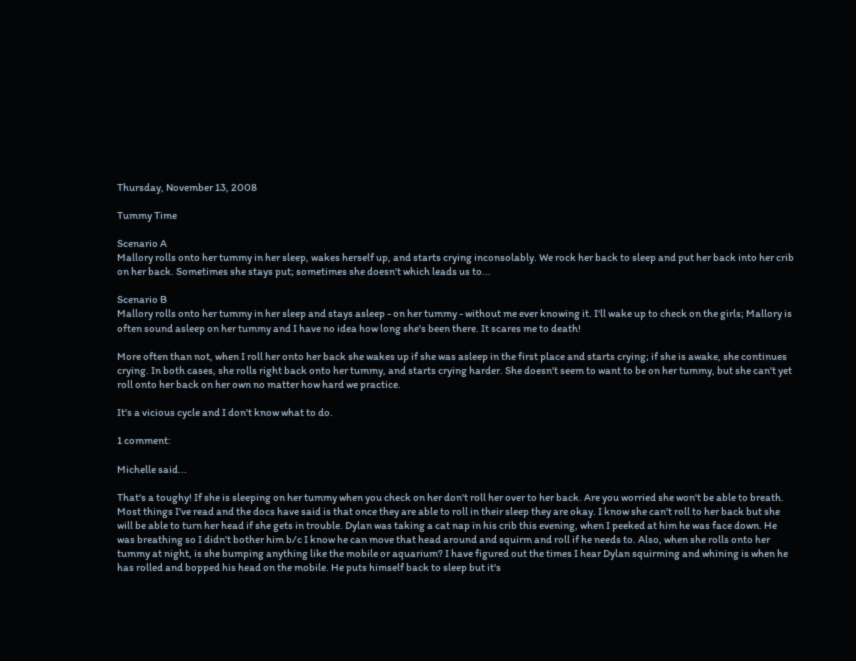Thursday, November 13, 2008

Tummy Time

Scenario A
Mallory rolls onto her tummy in her sleep, wakes herself up, and starts crying inconsolably. We rock her back to sleep and put her back into her crib on her back. Sometimes she stays put; sometimes she doesn't which leads us to...

Scenario B
Mallory rolls onto her tummy in her sleep and stays asleep - on her tummy - without me ever knowing it. I'll wake up to check on the girls; Mallory is often sound asleep on her tummy and I have no idea how long she's been there. It scares me to death!

More often than not, when I roll her onto her back she wakes up if she was asleep in the first place and starts crying; if she is awake, she continues crying. In both cases, she rolls right back onto her tummy, and starts crying harder. She doesn't seem to want to be on her tummy, but she can't yet roll onto her back on her own no matter how hard we practice.

It's a vicious cycle and I don't know what to do.

1 comment:

Michelle said...

That's a toughy! If she is sleeping on her tummy when you check on her don't roll her over to her back. Are you worried she won't be able to breath. Most things I've read and the docs have said is that once they are able to roll in their sleep they are okay. I know she can't roll to her back but she will be able to turn her head if she gets in trouble. Dylan was taking a cat nap in his crib this evening, when I peeked at him he was face down. He was breathing so I didn't bother him b/c I know he can move that head around and squirm and roll if he needs to. Also, when she rolls onto her tummy at night, is she bumping anything like the mobile or aquarium? I have figured out the times I hear Dylan squirming and whining is when he has rolled and bopped his head on the mobile. He puts himself back to sleep but it's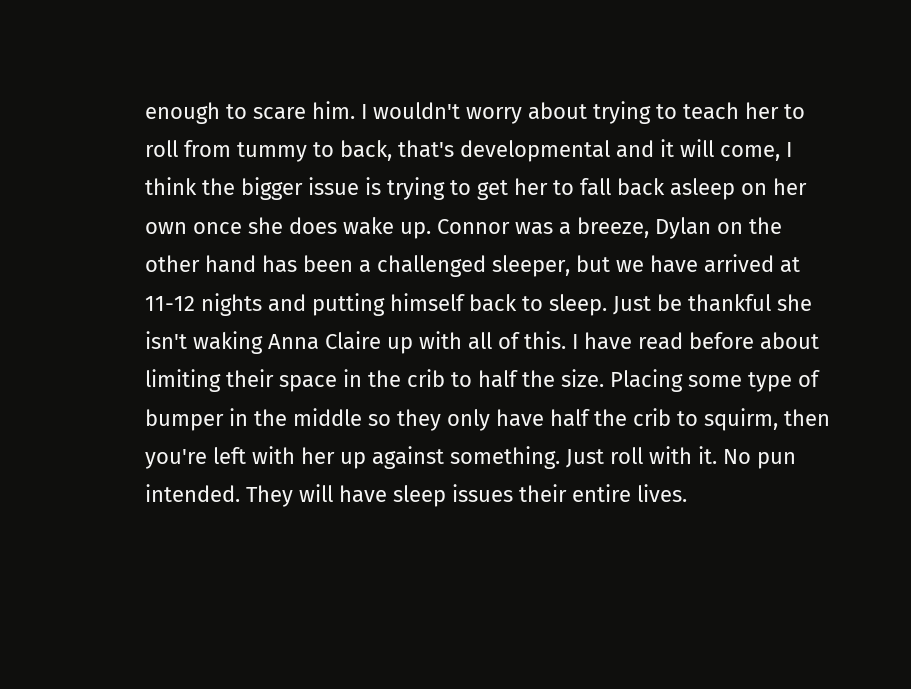enough to scare him. I wouldn't worry about trying to teach her to roll from tummy to back, that's developmental and it will come, I think the bigger issue is trying to get her to fall back asleep on her own once she does wake up. Connor was a breeze, Dylan on the other hand has been a challenged sleeper, but we have arrived at 11-12 nights and putting himself back to sleep. Just be thankful she isn't waking Anna Claire up with all of this. I have read before about limiting their space in the crib to half the size. Placing some type of bumper in the middle so they only have half the crib to squirm, then you're left with her up against something. Just roll with it. No pun intended. They will have sleep issues their entire lives.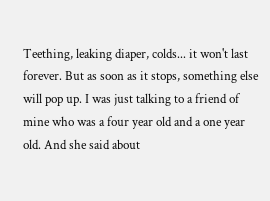Teething, leaking diaper, colds... it won't last forever. But as soon as it stops, something else will pop up. I was just talking to a friend of mine who was a four year old and a one year old. And she said about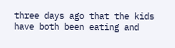three days ago that the kids have both been eating and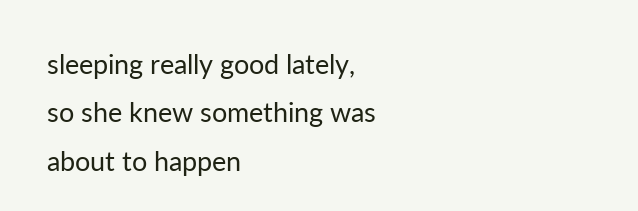sleeping really good lately, so she knew something was about to happen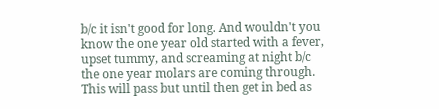b/c it isn't good for long. And wouldn't you know the one year old started with a fever, upset tummy, and screaming at night b/c the one year molars are coming through. This will pass but until then get in bed as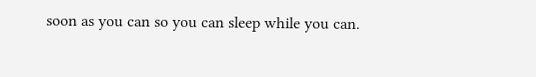soon as you can so you can sleep while you can.